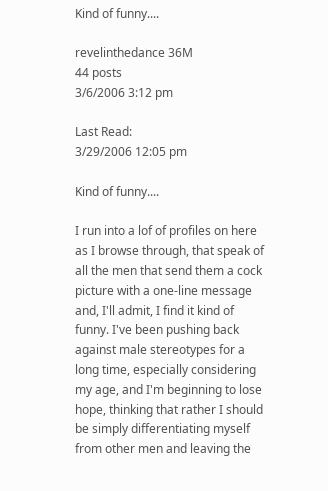Kind of funny....

revelinthedance 36M
44 posts
3/6/2006 3:12 pm

Last Read:
3/29/2006 12:05 pm

Kind of funny....

I run into a lof of profiles on here as I browse through, that speak of all the men that send them a cock picture with a one-line message and, I'll admit, I find it kind of funny. I've been pushing back against male stereotypes for a long time, especially considering my age, and I'm beginning to lose hope, thinking that rather I should be simply differentiating myself from other men and leaving the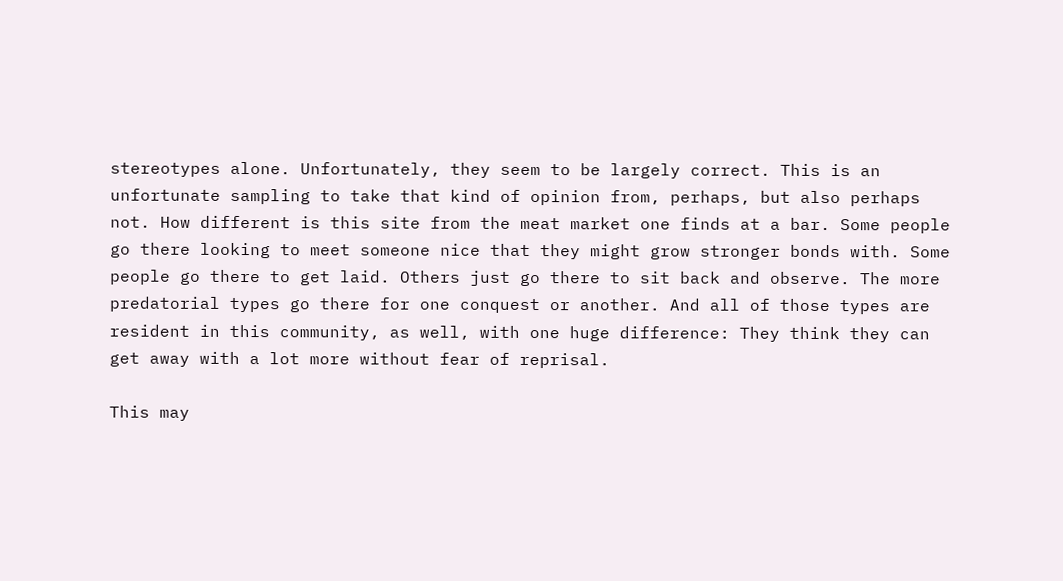stereotypes alone. Unfortunately, they seem to be largely correct. This is an unfortunate sampling to take that kind of opinion from, perhaps, but also perhaps not. How different is this site from the meat market one finds at a bar. Some people go there looking to meet someone nice that they might grow stronger bonds with. Some people go there to get laid. Others just go there to sit back and observe. The more predatorial types go there for one conquest or another. And all of those types are resident in this community, as well, with one huge difference: They think they can get away with a lot more without fear of reprisal.

This may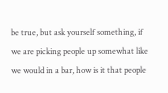be true, but ask yourself something, if we are picking people up somewhat like we would in a bar, how is it that people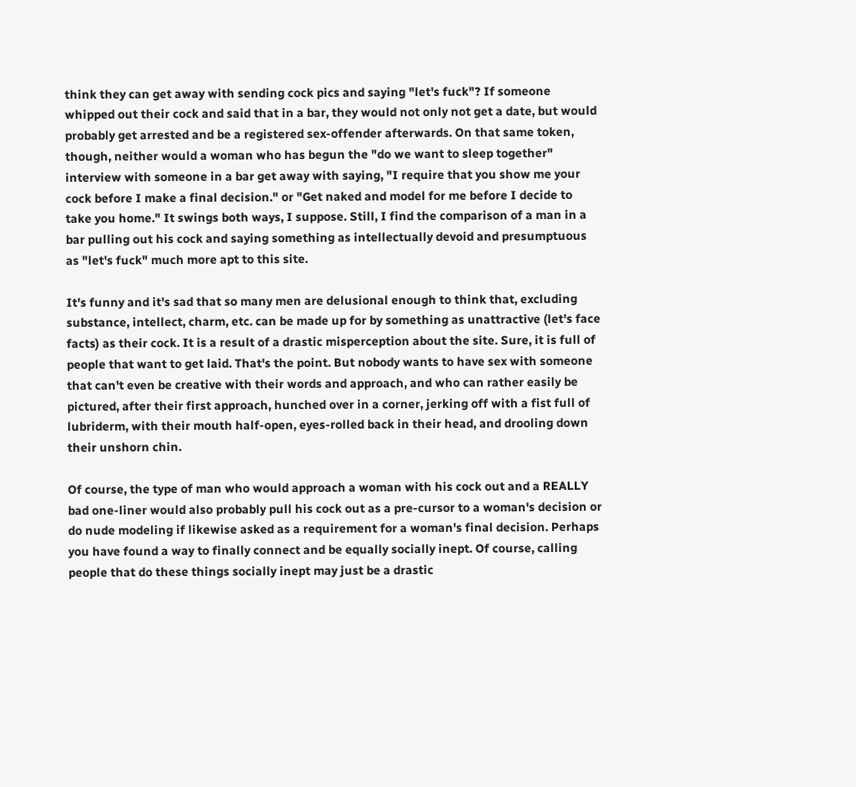think they can get away with sending cock pics and saying "let's fuck"? If someone whipped out their cock and said that in a bar, they would not only not get a date, but would probably get arrested and be a registered sex-offender afterwards. On that same token, though, neither would a woman who has begun the "do we want to sleep together" interview with someone in a bar get away with saying, "I require that you show me your cock before I make a final decision." or "Get naked and model for me before I decide to take you home." It swings both ways, I suppose. Still, I find the comparison of a man in a bar pulling out his cock and saying something as intellectually devoid and presumptuous as "let's fuck" much more apt to this site.

It's funny and it's sad that so many men are delusional enough to think that, excluding substance, intellect, charm, etc. can be made up for by something as unattractive (let's face facts) as their cock. It is a result of a drastic misperception about the site. Sure, it is full of people that want to get laid. That's the point. But nobody wants to have sex with someone that can't even be creative with their words and approach, and who can rather easily be pictured, after their first approach, hunched over in a corner, jerking off with a fist full of lubriderm, with their mouth half-open, eyes-rolled back in their head, and drooling down their unshorn chin.

Of course, the type of man who would approach a woman with his cock out and a REALLY bad one-liner would also probably pull his cock out as a pre-cursor to a woman's decision or do nude modeling if likewise asked as a requirement for a woman's final decision. Perhaps you have found a way to finally connect and be equally socially inept. Of course, calling people that do these things socially inept may just be a drastic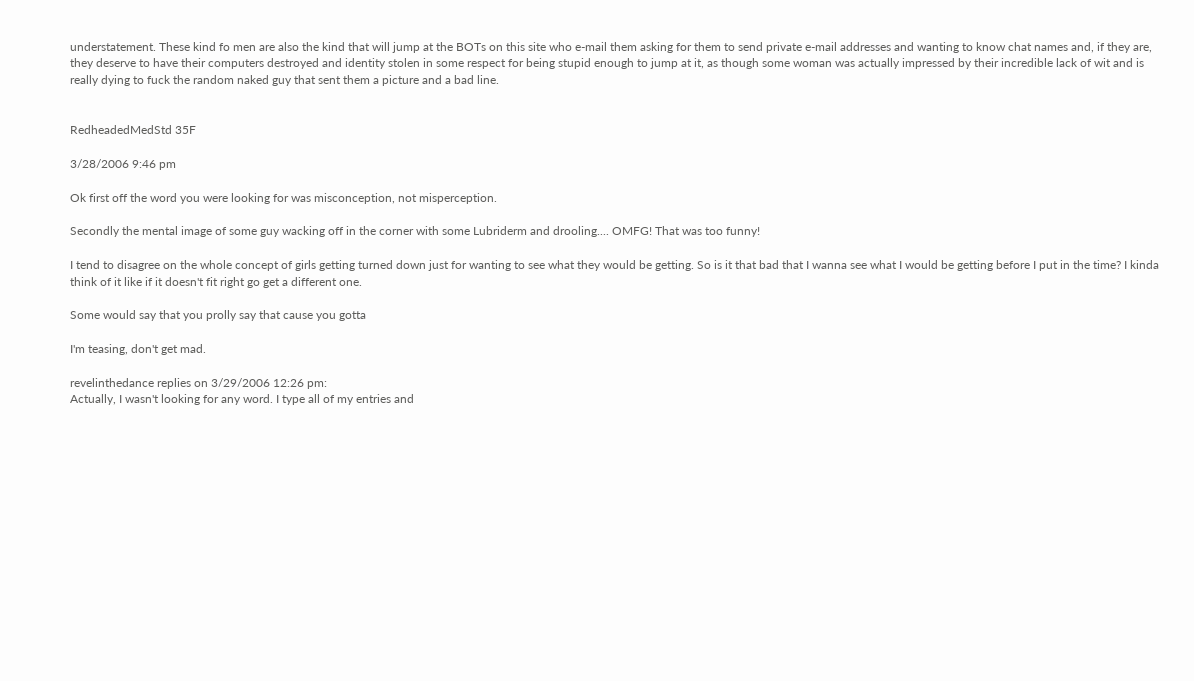understatement. These kind fo men are also the kind that will jump at the BOTs on this site who e-mail them asking for them to send private e-mail addresses and wanting to know chat names and, if they are, they deserve to have their computers destroyed and identity stolen in some respect for being stupid enough to jump at it, as though some woman was actually impressed by their incredible lack of wit and is really dying to fuck the random naked guy that sent them a picture and a bad line.


RedheadedMedStd 35F

3/28/2006 9:46 pm

Ok first off the word you were looking for was misconception, not misperception.

Secondly the mental image of some guy wacking off in the corner with some Lubriderm and drooling.... OMFG! That was too funny!

I tend to disagree on the whole concept of girls getting turned down just for wanting to see what they would be getting. So is it that bad that I wanna see what I would be getting before I put in the time? I kinda think of it like if it doesn't fit right go get a different one.

Some would say that you prolly say that cause you gotta

I'm teasing, don't get mad.

revelinthedance replies on 3/29/2006 12:26 pm:
Actually, I wasn't looking for any word. I type all of my entries and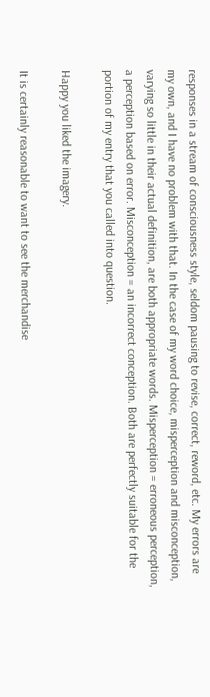responses in a stream of consciousness style, seldom pausing to revise, correct, reword, etc. My errors are my own, and I have no problem with that. In the case of my word choice, misperception and misconception, varying so little in their actual definition, are both appropriate words. Misperception = erroneous perception, a perception based on error. Misconception = an incorrect conception. Both are perfectly suitable for the portion of my entry that you called into question.

Happy you liked the imagery.

It is certainly reasonable to want to see the merchandise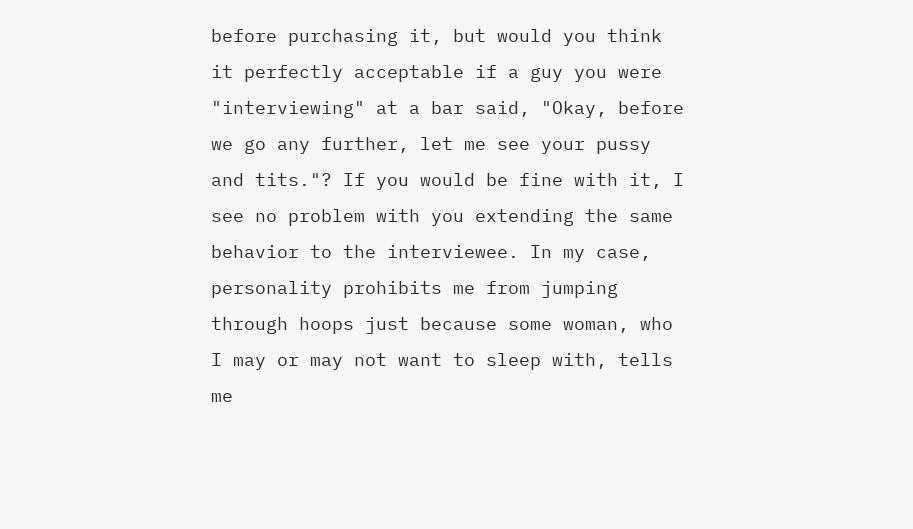before purchasing it, but would you think it perfectly acceptable if a guy you were "interviewing" at a bar said, "Okay, before we go any further, let me see your pussy and tits."? If you would be fine with it, I see no problem with you extending the same behavior to the interviewee. In my case, personality prohibits me from jumping through hoops just because some woman, who I may or may not want to sleep with, tells me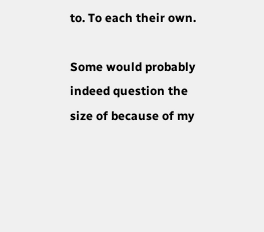to. To each their own.

Some would probably indeed question the size of because of my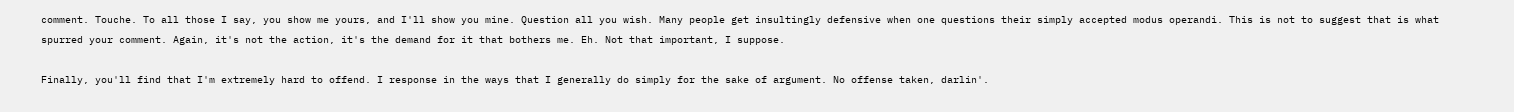comment. Touche. To all those I say, you show me yours, and I'll show you mine. Question all you wish. Many people get insultingly defensive when one questions their simply accepted modus operandi. This is not to suggest that is what spurred your comment. Again, it's not the action, it's the demand for it that bothers me. Eh. Not that important, I suppose.

Finally, you'll find that I'm extremely hard to offend. I response in the ways that I generally do simply for the sake of argument. No offense taken, darlin'.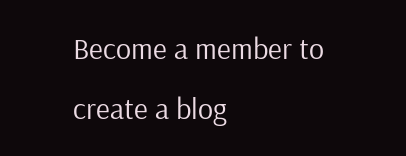Become a member to create a blog